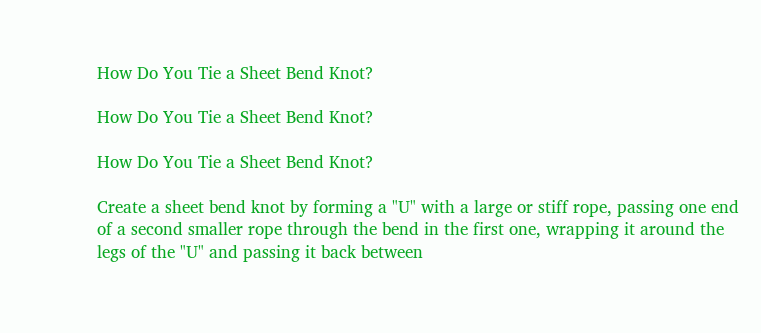How Do You Tie a Sheet Bend Knot?

How Do You Tie a Sheet Bend Knot?

How Do You Tie a Sheet Bend Knot?

Create a sheet bend knot by forming a "U" with a large or stiff rope, passing one end of a second smaller rope through the bend in the first one, wrapping it around the legs of the "U" and passing it back between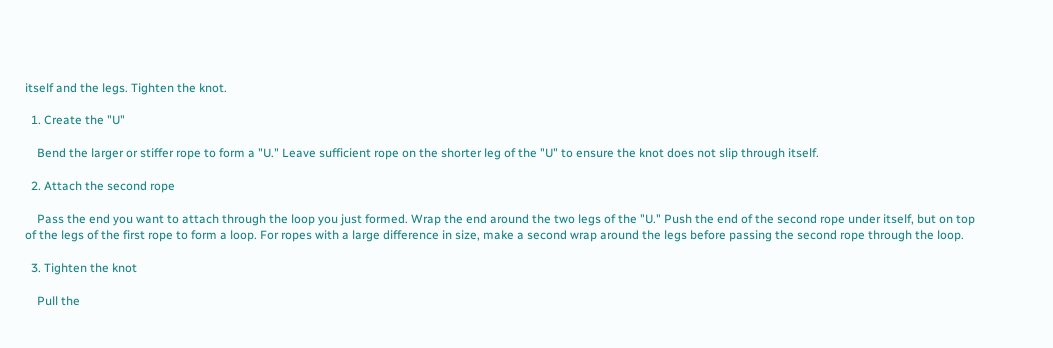itself and the legs. Tighten the knot.

  1. Create the "U"

    Bend the larger or stiffer rope to form a "U." Leave sufficient rope on the shorter leg of the "U" to ensure the knot does not slip through itself.

  2. Attach the second rope

    Pass the end you want to attach through the loop you just formed. Wrap the end around the two legs of the "U." Push the end of the second rope under itself, but on top of the legs of the first rope to form a loop. For ropes with a large difference in size, make a second wrap around the legs before passing the second rope through the loop.

  3. Tighten the knot

    Pull the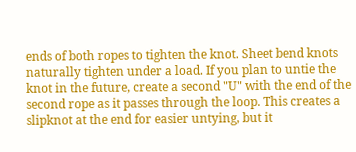ends of both ropes to tighten the knot. Sheet bend knots naturally tighten under a load. If you plan to untie the knot in the future, create a second "U" with the end of the second rope as it passes through the loop. This creates a slipknot at the end for easier untying, but it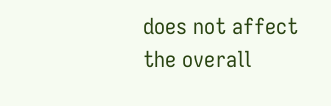does not affect the overall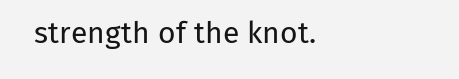strength of the knot.